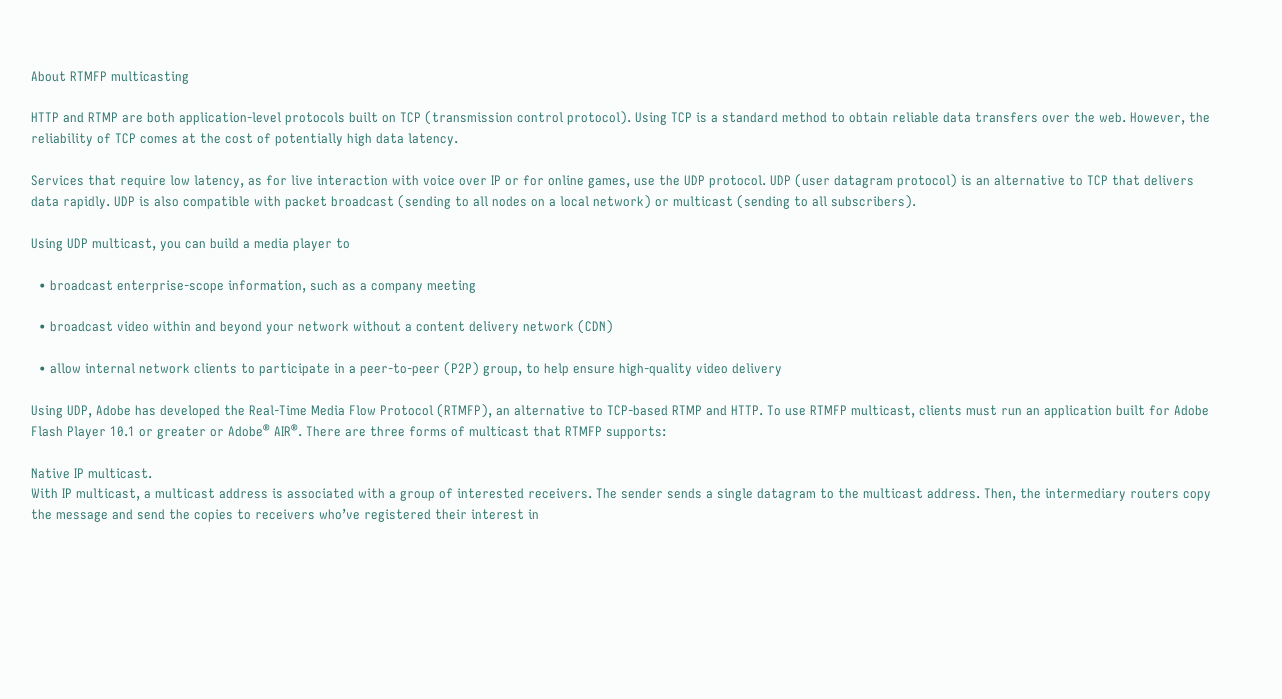About RTMFP multicasting

HTTP and RTMP are both application-level protocols built on TCP (transmission control protocol). Using TCP is a standard method to obtain reliable data transfers over the web. However, the reliability of TCP comes at the cost of potentially high data latency.

Services that require low latency, as for live interaction with voice over IP or for online games, use the UDP protocol. UDP (user datagram protocol) is an alternative to TCP that delivers data rapidly. UDP is also compatible with packet broadcast (sending to all nodes on a local network) or multicast (sending to all subscribers).

Using UDP multicast, you can build a media player to

  • broadcast enterprise-scope information, such as a company meeting

  • broadcast video within and beyond your network without a content delivery network (CDN)

  • allow internal network clients to participate in a peer-to-peer (P2P) group, to help ensure high-quality video delivery

Using UDP, Adobe has developed the Real-Time Media Flow Protocol (RTMFP), an alternative to TCP-based RTMP and HTTP. To use RTMFP multicast, clients must run an application built for Adobe Flash Player 10.1 or greater or Adobe® AIR®. There are three forms of multicast that RTMFP supports:

Native IP multicast.
With IP multicast, a multicast address is associated with a group of interested receivers. The sender sends a single datagram to the multicast address. Then, the intermediary routers copy the message and send the copies to receivers who’ve registered their interest in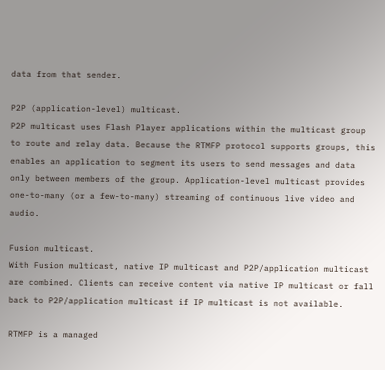data from that sender.

P2P (application-level) multicast.
P2P multicast uses Flash Player applications within the multicast group to route and relay data. Because the RTMFP protocol supports groups, this enables an application to segment its users to send messages and data only between members of the group. Application-level multicast provides one-to-many (or a few-to-many) streaming of continuous live video and audio.

Fusion multicast.
With Fusion multicast, native IP multicast and P2P/application multicast are combined. Clients can receive content via native IP multicast or fall back to P2P/application multicast if IP multicast is not available.

RTMFP is a managed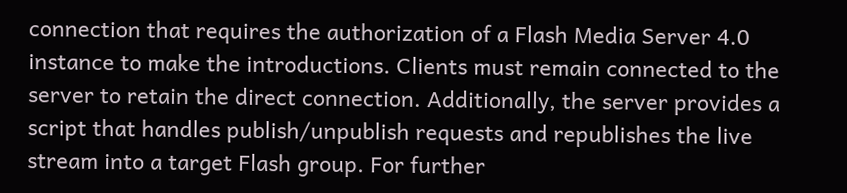connection that requires the authorization of a Flash Media Server 4.0 instance to make the introductions. Clients must remain connected to the server to retain the direct connection. Additionally, the server provides a script that handles publish/unpublish requests and republishes the live stream into a target Flash group. For further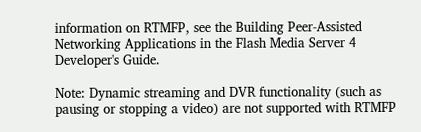information on RTMFP, see the Building Peer-Assisted Networking Applications in the Flash Media Server 4 Developer's Guide.

Note: Dynamic streaming and DVR functionality (such as pausing or stopping a video) are not supported with RTMFP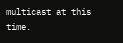multicast at this time.